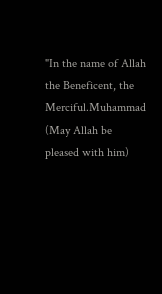"In the name of Allah the Beneficent, the Merciful.Muhammad (May Allah be pleased with him)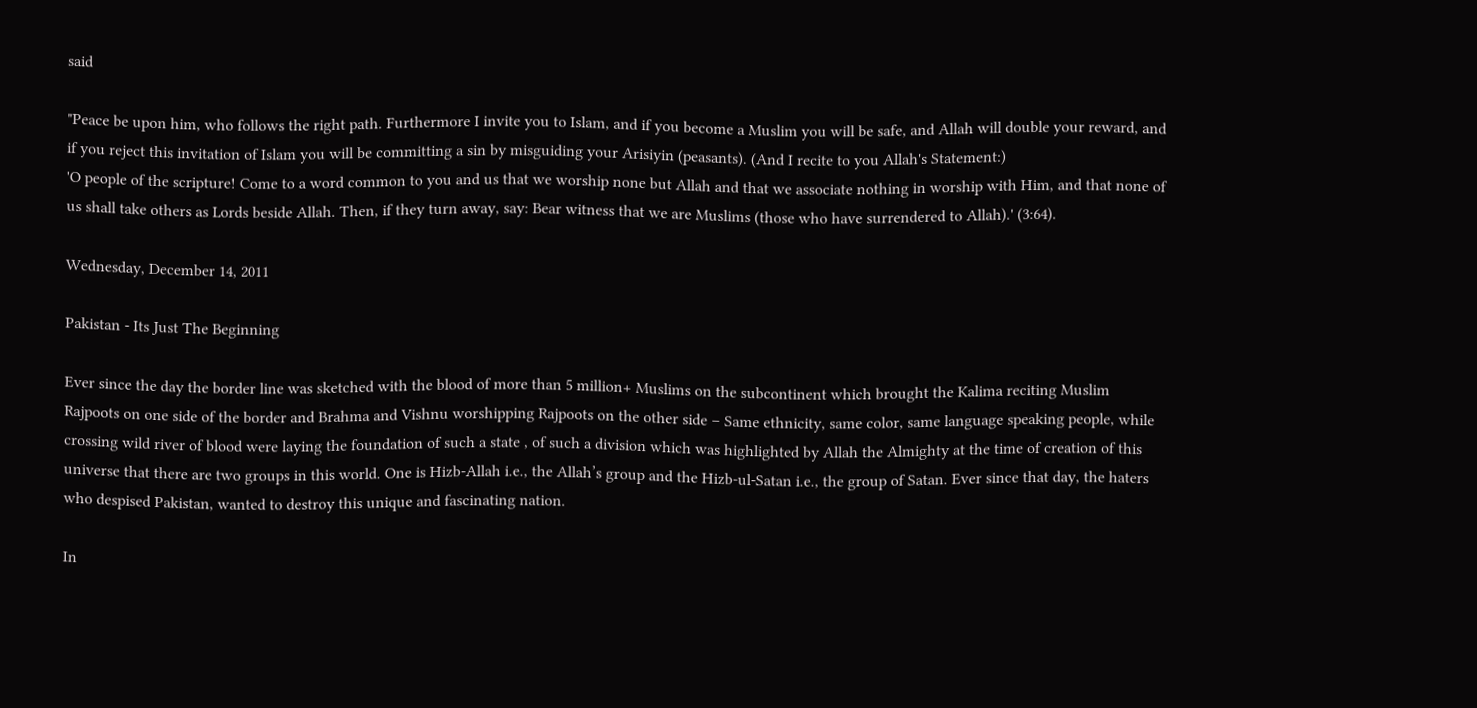said

"Peace be upon him, who follows the right path. Furthermore I invite you to Islam, and if you become a Muslim you will be safe, and Allah will double your reward, and if you reject this invitation of Islam you will be committing a sin by misguiding your Arisiyin (peasants). (And I recite to you Allah's Statement:)
'O people of the scripture! Come to a word common to you and us that we worship none but Allah and that we associate nothing in worship with Him, and that none of us shall take others as Lords beside Allah. Then, if they turn away, say: Bear witness that we are Muslims (those who have surrendered to Allah).' (3:64).

Wednesday, December 14, 2011

Pakistan - Its Just The Beginning

Ever since the day the border line was sketched with the blood of more than 5 million+ Muslims on the subcontinent which brought the Kalima reciting Muslim Rajpoots on one side of the border and Brahma and Vishnu worshipping Rajpoots on the other side – Same ethnicity, same color, same language speaking people, while crossing wild river of blood were laying the foundation of such a state , of such a division which was highlighted by Allah the Almighty at the time of creation of this universe that there are two groups in this world. One is Hizb-Allah i.e., the Allah’s group and the Hizb-ul-Satan i.e., the group of Satan. Ever since that day, the haters who despised Pakistan, wanted to destroy this unique and fascinating nation.

In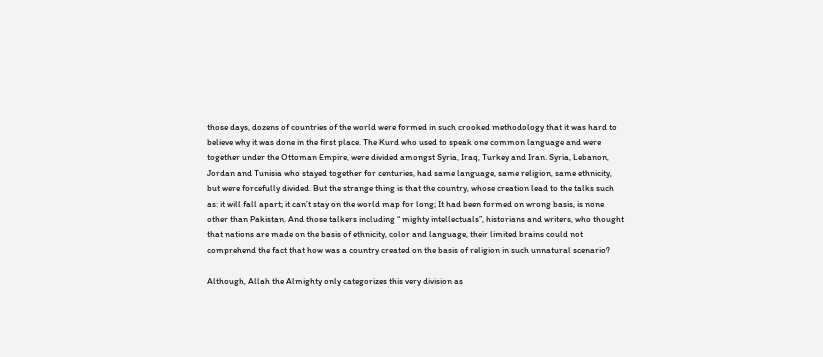those days, dozens of countries of the world were formed in such crooked methodology that it was hard to believe why it was done in the first place. The Kurd who used to speak one common language and were together under the Ottoman Empire, were divided amongst Syria, Iraq, Turkey and Iran. Syria, Lebanon, Jordan and Tunisia who stayed together for centuries, had same language, same religion, same ethnicity, but were forcefully divided. But the strange thing is that the country, whose creation lead to the talks such as: it will fall apart; it can’t stay on the world map for long; It had been formed on wrong basis, is none other than Pakistan. And those talkers including “ mighty intellectuals”, historians and writers, who thought that nations are made on the basis of ethnicity, color and language, their limited brains could not comprehend the fact that how was a country created on the basis of religion in such unnatural scenario?

Although, Allah the Almighty only categorizes this very division as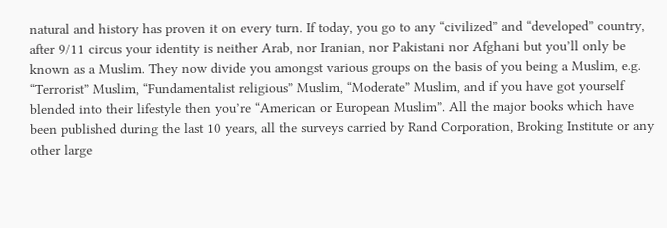natural and history has proven it on every turn. If today, you go to any “civilized” and “developed” country, after 9/11 circus your identity is neither Arab, nor Iranian, nor Pakistani nor Afghani but you’ll only be known as a Muslim. They now divide you amongst various groups on the basis of you being a Muslim, e.g. “Terrorist” Muslim, “Fundamentalist religious” Muslim, “Moderate” Muslim, and if you have got yourself blended into their lifestyle then you’re “American or European Muslim”. All the major books which have been published during the last 10 years, all the surveys carried by Rand Corporation, Broking Institute or any other large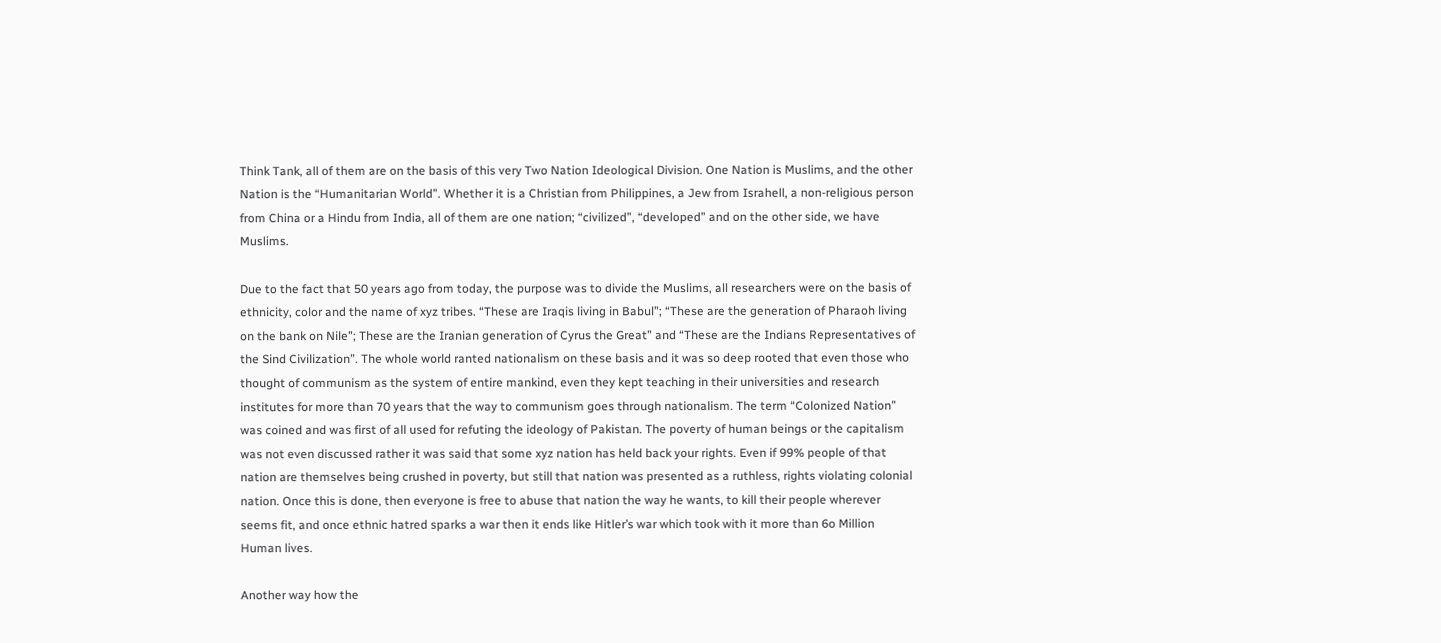Think Tank, all of them are on the basis of this very Two Nation Ideological Division. One Nation is Muslims, and the other Nation is the “Humanitarian World”. Whether it is a Christian from Philippines, a Jew from Israhell, a non-religious person from China or a Hindu from India, all of them are one nation; “civilized”, “developed” and on the other side, we have Muslims.

Due to the fact that 50 years ago from today, the purpose was to divide the Muslims, all researchers were on the basis of ethnicity, color and the name of xyz tribes. “These are Iraqis living in Babul”; “These are the generation of Pharaoh living on the bank on Nile”; These are the Iranian generation of Cyrus the Great” and “These are the Indians Representatives of the Sind Civilization”. The whole world ranted nationalism on these basis and it was so deep rooted that even those who thought of communism as the system of entire mankind, even they kept teaching in their universities and research institutes for more than 70 years that the way to communism goes through nationalism. The term “Colonized Nation” was coined and was first of all used for refuting the ideology of Pakistan. The poverty of human beings or the capitalism was not even discussed rather it was said that some xyz nation has held back your rights. Even if 99% people of that nation are themselves being crushed in poverty, but still that nation was presented as a ruthless, rights violating colonial nation. Once this is done, then everyone is free to abuse that nation the way he wants, to kill their people wherever seems fit, and once ethnic hatred sparks a war then it ends like Hitler’s war which took with it more than 6o Million Human lives.

Another way how the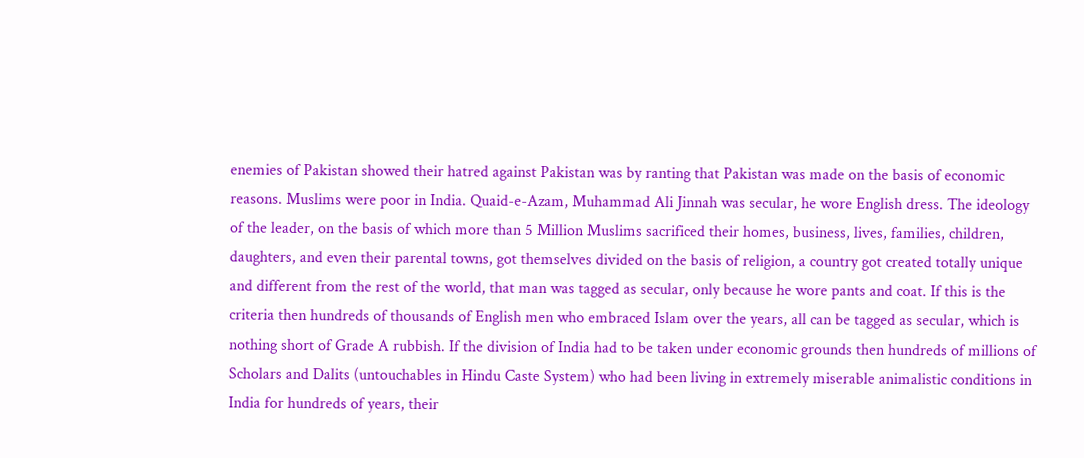enemies of Pakistan showed their hatred against Pakistan was by ranting that Pakistan was made on the basis of economic reasons. Muslims were poor in India. Quaid-e-Azam, Muhammad Ali Jinnah was secular, he wore English dress. The ideology of the leader, on the basis of which more than 5 Million Muslims sacrificed their homes, business, lives, families, children, daughters, and even their parental towns, got themselves divided on the basis of religion, a country got created totally unique and different from the rest of the world, that man was tagged as secular, only because he wore pants and coat. If this is the criteria then hundreds of thousands of English men who embraced Islam over the years, all can be tagged as secular, which is nothing short of Grade A rubbish. If the division of India had to be taken under economic grounds then hundreds of millions of Scholars and Dalits (untouchables in Hindu Caste System) who had been living in extremely miserable animalistic conditions in India for hundreds of years, their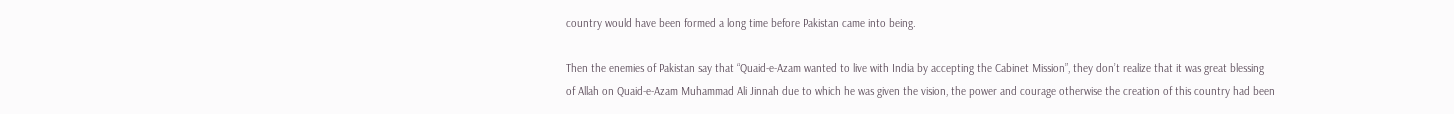country would have been formed a long time before Pakistan came into being.

Then the enemies of Pakistan say that “Quaid-e-Azam wanted to live with India by accepting the Cabinet Mission”, they don’t realize that it was great blessing of Allah on Quaid-e-Azam Muhammad Ali Jinnah due to which he was given the vision, the power and courage otherwise the creation of this country had been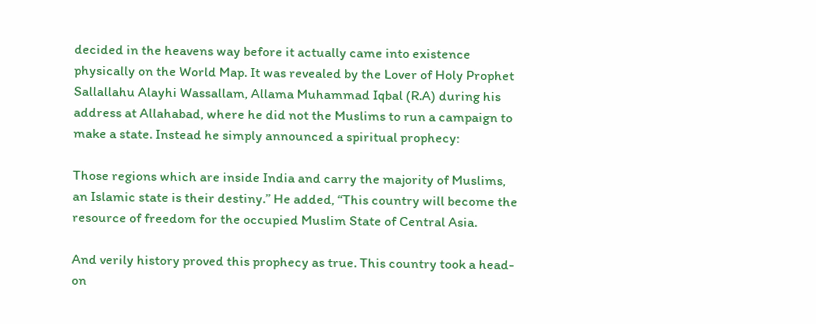decided in the heavens way before it actually came into existence physically on the World Map. It was revealed by the Lover of Holy Prophet Sallallahu Alayhi Wassallam, Allama Muhammad Iqbal (R.A) during his address at Allahabad, where he did not the Muslims to run a campaign to make a state. Instead he simply announced a spiritual prophecy:

Those regions which are inside India and carry the majority of Muslims, an Islamic state is their destiny.” He added, “This country will become the resource of freedom for the occupied Muslim State of Central Asia.

And verily history proved this prophecy as true. This country took a head-on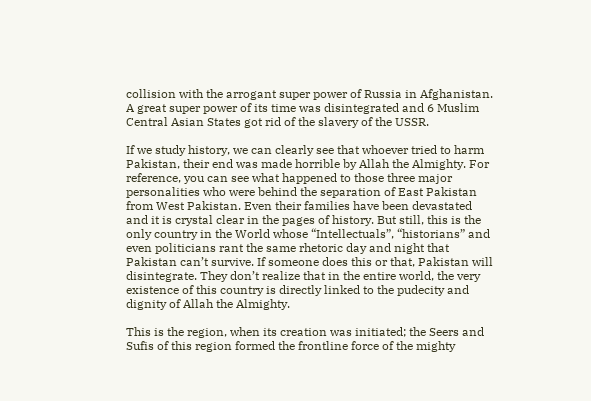collision with the arrogant super power of Russia in Afghanistan. A great super power of its time was disintegrated and 6 Muslim Central Asian States got rid of the slavery of the USSR.

If we study history, we can clearly see that whoever tried to harm Pakistan, their end was made horrible by Allah the Almighty. For reference, you can see what happened to those three major personalities who were behind the separation of East Pakistan from West Pakistan. Even their families have been devastated and it is crystal clear in the pages of history. But still, this is the only country in the World whose “Intellectuals”, “historians” and even politicians rant the same rhetoric day and night that Pakistan can’t survive. If someone does this or that, Pakistan will disintegrate. They don’t realize that in the entire world, the very existence of this country is directly linked to the pudecity and dignity of Allah the Almighty.

This is the region, when its creation was initiated; the Seers and Sufis of this region formed the frontline force of the mighty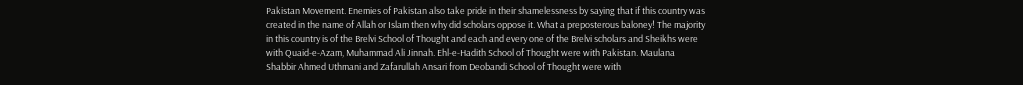Pakistan Movement. Enemies of Pakistan also take pride in their shamelessness by saying that if this country was created in the name of Allah or Islam then why did scholars oppose it. What a preposterous baloney! The majority in this country is of the Brelvi School of Thought and each and every one of the Brelvi scholars and Sheikhs were with Quaid-e-Azam, Muhammad Ali Jinnah. Ehl-e-Hadith School of Thought were with Pakistan. Maulana Shabbir Ahmed Uthmani and Zafarullah Ansari from Deobandi School of Thought were with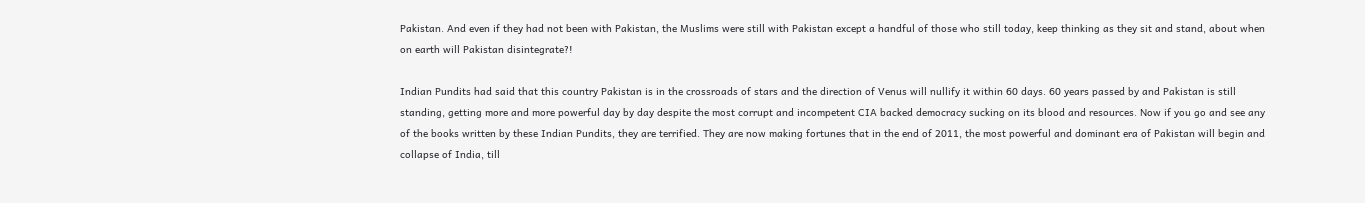Pakistan. And even if they had not been with Pakistan, the Muslims were still with Pakistan except a handful of those who still today, keep thinking as they sit and stand, about when on earth will Pakistan disintegrate?!

Indian Pundits had said that this country Pakistan is in the crossroads of stars and the direction of Venus will nullify it within 60 days. 60 years passed by and Pakistan is still standing, getting more and more powerful day by day despite the most corrupt and incompetent CIA backed democracy sucking on its blood and resources. Now if you go and see any of the books written by these Indian Pundits, they are terrified. They are now making fortunes that in the end of 2011, the most powerful and dominant era of Pakistan will begin and collapse of India, till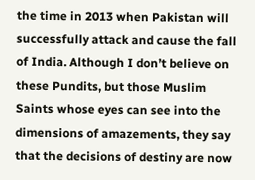the time in 2013 when Pakistan will successfully attack and cause the fall of India. Although I don’t believe on these Pundits, but those Muslim Saints whose eyes can see into the dimensions of amazements, they say that the decisions of destiny are now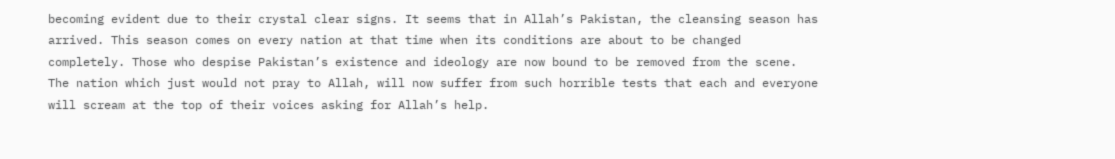becoming evident due to their crystal clear signs. It seems that in Allah’s Pakistan, the cleansing season has arrived. This season comes on every nation at that time when its conditions are about to be changed completely. Those who despise Pakistan’s existence and ideology are now bound to be removed from the scene. The nation which just would not pray to Allah, will now suffer from such horrible tests that each and everyone will scream at the top of their voices asking for Allah’s help.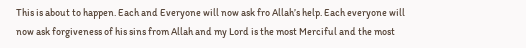This is about to happen. Each and Everyone will now ask fro Allah’s help. Each everyone will now ask forgiveness of his sins from Allah and my Lord is the most Merciful and the most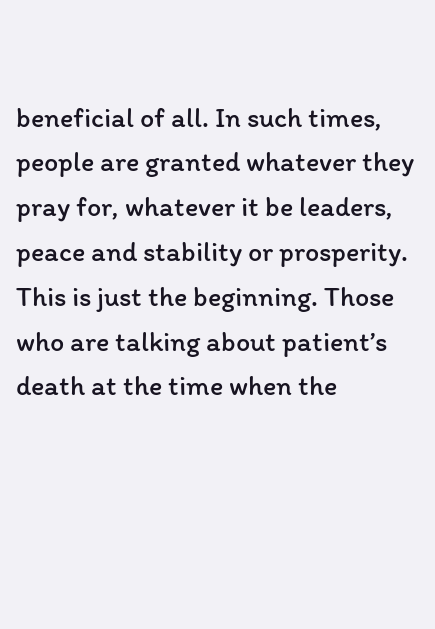beneficial of all. In such times, people are granted whatever they pray for, whatever it be leaders, peace and stability or prosperity. This is just the beginning. Those who are talking about patient’s death at the time when the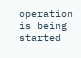operation is being started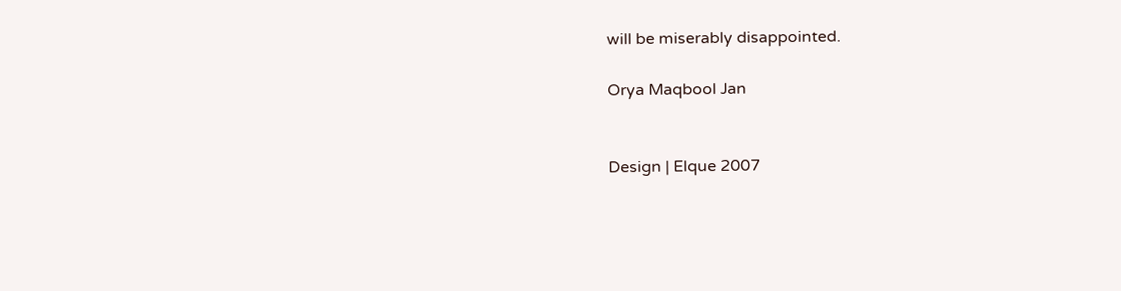will be miserably disappointed.

Orya Maqbool Jan


Design | Elque 2007